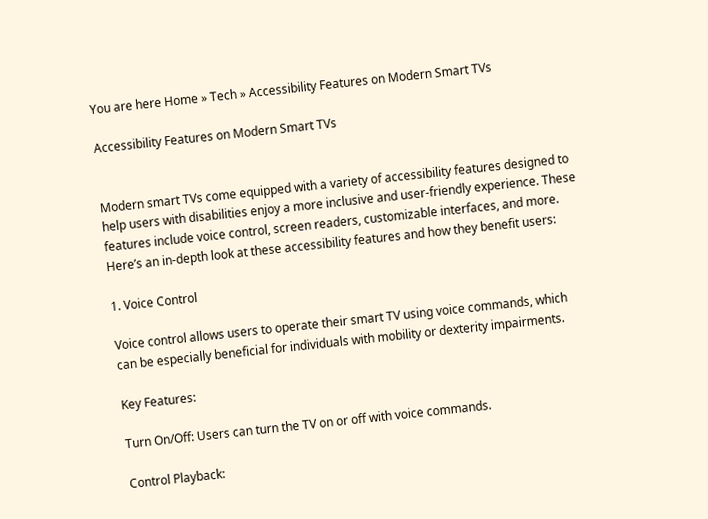You are here Home » Tech » Accessibility Features on Modern Smart TVs

Accessibility Features on Modern Smart TVs


Modern smart TVs come equipped with a variety of accessibility features designed to help users with disabilities enjoy a more inclusive and user-friendly experience. These features include voice control, screen readers, customizable interfaces, and more. Here’s an in-depth look at these accessibility features and how they benefit users:

1. Voice Control

Voice control allows users to operate their smart TV using voice commands, which can be especially beneficial for individuals with mobility or dexterity impairments.

Key Features:

Turn On/Off: Users can turn the TV on or off with voice commands.

Control Playback: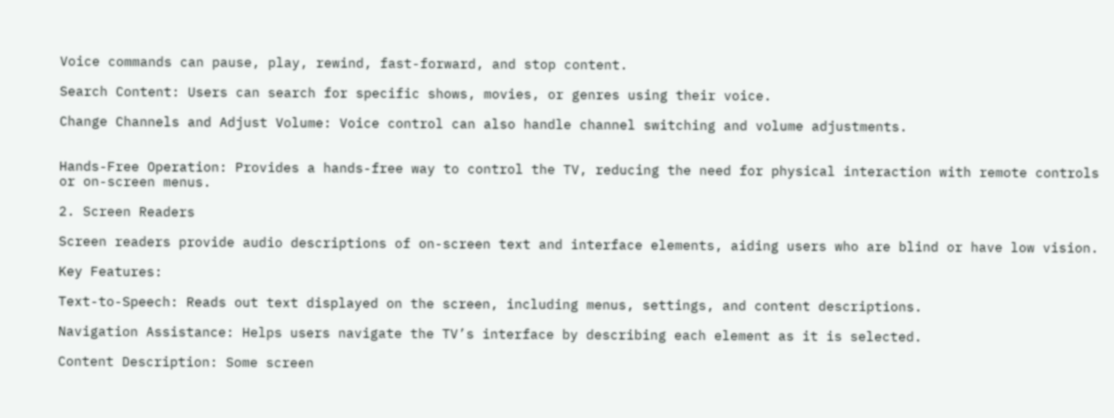Voice commands can pause, play, rewind, fast-forward, and stop content.

Search Content: Users can search for specific shows, movies, or genres using their voice.

Change Channels and Adjust Volume: Voice control can also handle channel switching and volume adjustments.


Hands-Free Operation: Provides a hands-free way to control the TV, reducing the need for physical interaction with remote controls or on-screen menus.

2. Screen Readers

Screen readers provide audio descriptions of on-screen text and interface elements, aiding users who are blind or have low vision.

Key Features:

Text-to-Speech: Reads out text displayed on the screen, including menus, settings, and content descriptions.

Navigation Assistance: Helps users navigate the TV’s interface by describing each element as it is selected.

Content Description: Some screen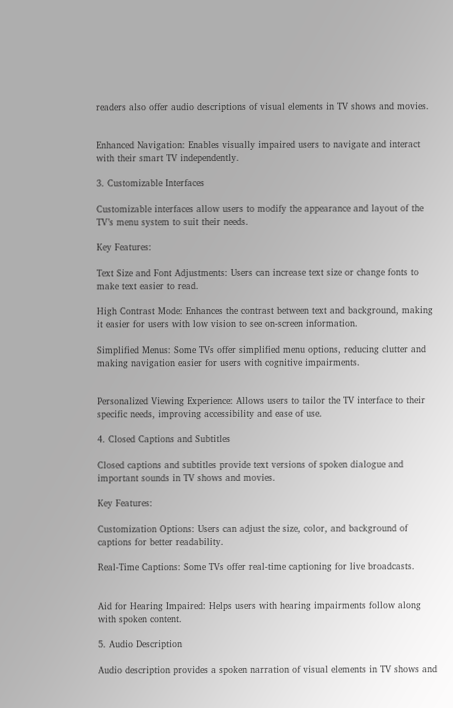readers also offer audio descriptions of visual elements in TV shows and movies.


Enhanced Navigation: Enables visually impaired users to navigate and interact with their smart TV independently.

3. Customizable Interfaces

Customizable interfaces allow users to modify the appearance and layout of the TV’s menu system to suit their needs.

Key Features:

Text Size and Font Adjustments: Users can increase text size or change fonts to make text easier to read.

High Contrast Mode: Enhances the contrast between text and background, making it easier for users with low vision to see on-screen information.

Simplified Menus: Some TVs offer simplified menu options, reducing clutter and making navigation easier for users with cognitive impairments.


Personalized Viewing Experience: Allows users to tailor the TV interface to their specific needs, improving accessibility and ease of use.

4. Closed Captions and Subtitles

Closed captions and subtitles provide text versions of spoken dialogue and important sounds in TV shows and movies.

Key Features:

Customization Options: Users can adjust the size, color, and background of captions for better readability.

Real-Time Captions: Some TVs offer real-time captioning for live broadcasts.


Aid for Hearing Impaired: Helps users with hearing impairments follow along with spoken content.

5. Audio Description

Audio description provides a spoken narration of visual elements in TV shows and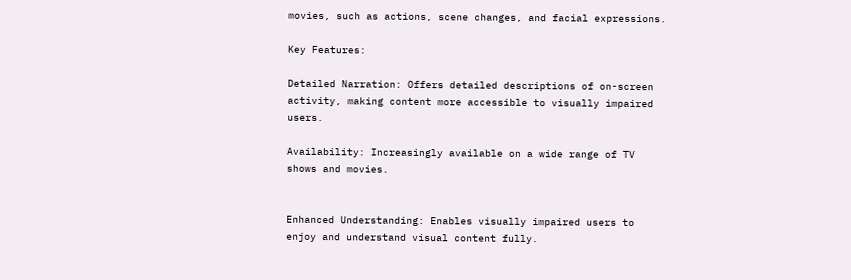movies, such as actions, scene changes, and facial expressions.

Key Features:

Detailed Narration: Offers detailed descriptions of on-screen activity, making content more accessible to visually impaired users.

Availability: Increasingly available on a wide range of TV shows and movies.


Enhanced Understanding: Enables visually impaired users to enjoy and understand visual content fully.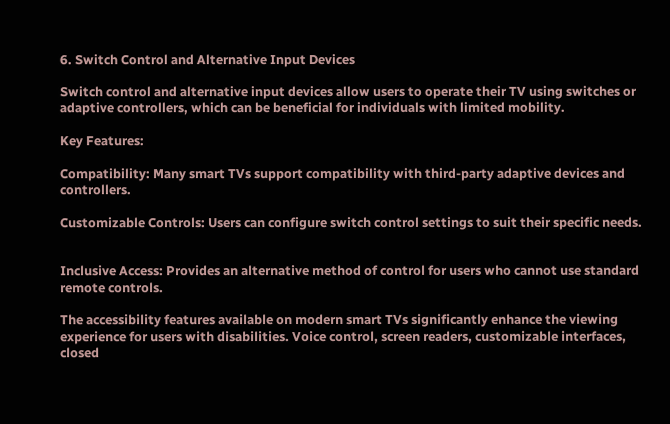6. Switch Control and Alternative Input Devices

Switch control and alternative input devices allow users to operate their TV using switches or adaptive controllers, which can be beneficial for individuals with limited mobility.

Key Features:

Compatibility: Many smart TVs support compatibility with third-party adaptive devices and controllers.

Customizable Controls: Users can configure switch control settings to suit their specific needs.


Inclusive Access: Provides an alternative method of control for users who cannot use standard remote controls.

The accessibility features available on modern smart TVs significantly enhance the viewing experience for users with disabilities. Voice control, screen readers, customizable interfaces, closed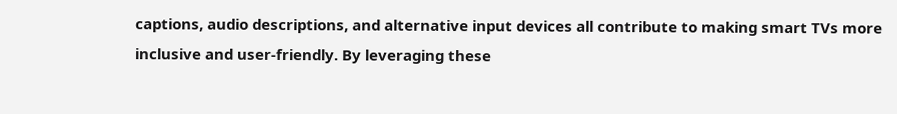captions, audio descriptions, and alternative input devices all contribute to making smart TVs more inclusive and user-friendly. By leveraging these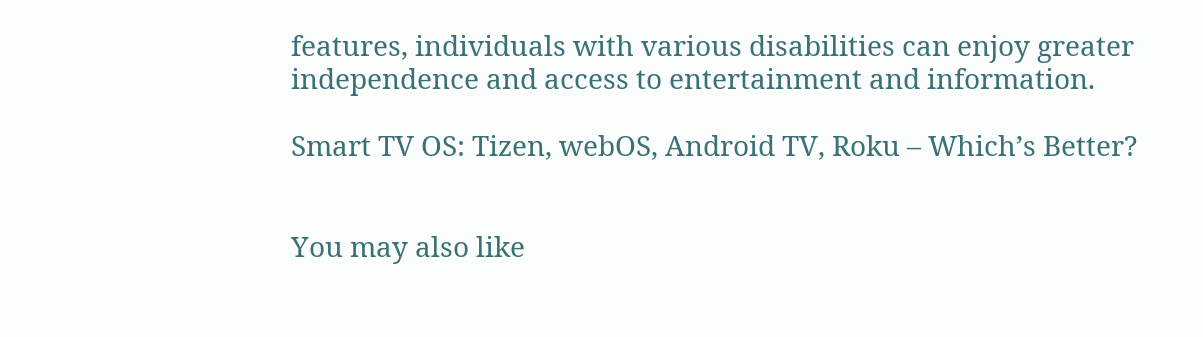features, individuals with various disabilities can enjoy greater independence and access to entertainment and information.

Smart TV OS: Tizen, webOS, Android TV, Roku – Which’s Better?


You may also like